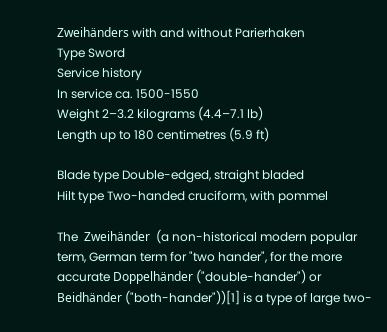Zweihänders with and without Parierhaken
Type Sword
Service history
In service ca. 1500-1550
Weight 2–3.2 kilograms (4.4–7.1 lb)
Length up to 180 centimetres (5.9 ft)

Blade type Double-edged, straight bladed
Hilt type Two-handed cruciform, with pommel

The  Zweihänder  (a non-historical modern popular term, German term for "two hander", for the more accurate Doppelhänder ("double-hander") or Beidhänder ("both-hander"))[1] is a type of large two-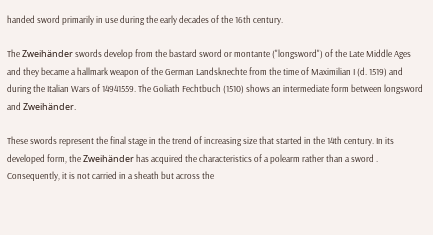handed sword primarily in use during the early decades of the 16th century.

The Zweihänder swords develop from the bastard sword or montante ("longsword") of the Late Middle Ages and they became a hallmark weapon of the German Landsknechte from the time of Maximilian I (d. 1519) and during the Italian Wars of 14941559. The Goliath Fechtbuch (1510) shows an intermediate form between longsword and Zweihänder.

These swords represent the final stage in the trend of increasing size that started in the 14th century. In its developed form, the Zweihänder has acquired the characteristics of a polearm rather than a sword . Consequently, it is not carried in a sheath but across the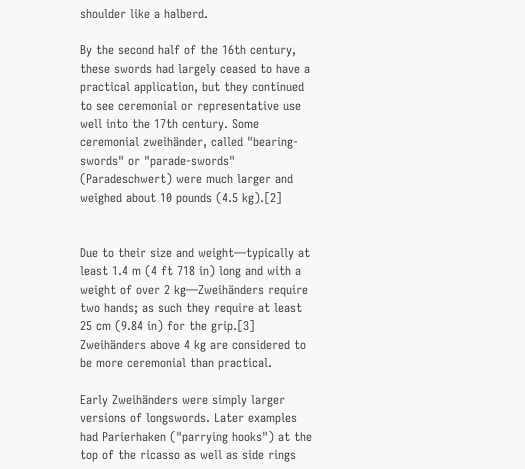shoulder like a halberd.

By the second half of the 16th century, these swords had largely ceased to have a practical application, but they continued to see ceremonial or representative use well into the 17th century. Some ceremonial zweihänder, called "bearing-swords" or "parade-swords" (Paradeschwert) were much larger and weighed about 10 pounds (4.5 kg).[2]


Due to their size and weight—typically at least 1.4 m (4 ft 718 in) long and with a weight of over 2 kg—Zweihänders require two hands; as such they require at least 25 cm (9.84 in) for the grip.[3] Zweihänders above 4 kg are considered to be more ceremonial than practical.

Early Zweihänders were simply larger versions of longswords. Later examples had Parierhaken ("parrying hooks") at the top of the ricasso as well as side rings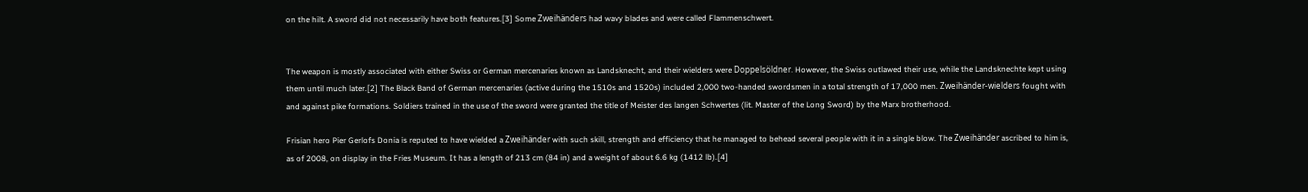on the hilt. A sword did not necessarily have both features.[3] Some Zweihänders had wavy blades and were called Flammenschwert.


The weapon is mostly associated with either Swiss or German mercenaries known as Landsknecht, and their wielders were Doppelsöldner. However, the Swiss outlawed their use, while the Landsknechte kept using them until much later.[2] The Black Band of German mercenaries (active during the 1510s and 1520s) included 2,000 two-handed swordsmen in a total strength of 17,000 men. Zweihänder-wielders fought with and against pike formations. Soldiers trained in the use of the sword were granted the title of Meister des langen Schwertes (lit. Master of the Long Sword) by the Marx brotherhood.

Frisian hero Pier Gerlofs Donia is reputed to have wielded a Zweihänder with such skill, strength and efficiency that he managed to behead several people with it in a single blow. The Zweihänder ascribed to him is, as of 2008, on display in the Fries Museum. It has a length of 213 cm (84 in) and a weight of about 6.6 kg (1412 lb).[4]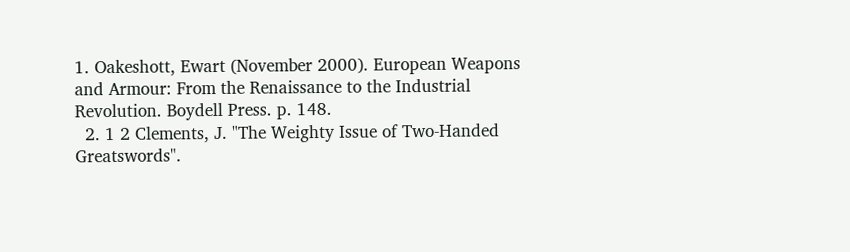1. Oakeshott, Ewart (November 2000). European Weapons and Armour: From the Renaissance to the Industrial Revolution. Boydell Press. p. 148.
  2. 1 2 Clements, J. "The Weighty Issue of Two-Handed Greatswords".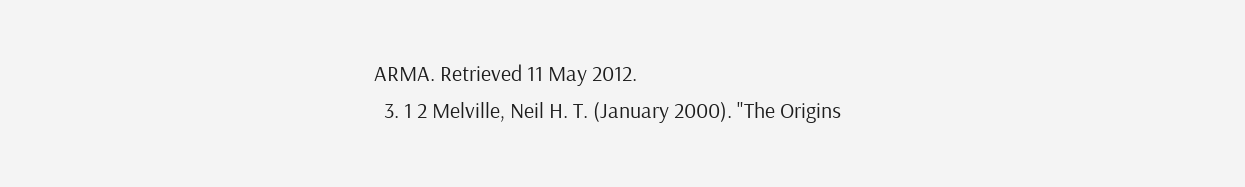ARMA. Retrieved 11 May 2012.
  3. 1 2 Melville, Neil H. T. (January 2000). "The Origins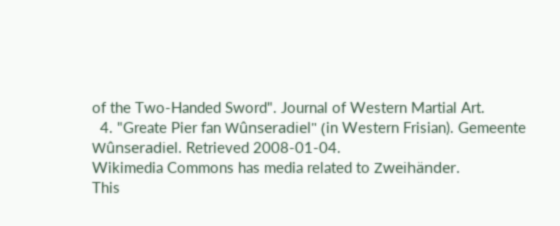of the Two-Handed Sword". Journal of Western Martial Art.
  4. "Greate Pier fan Wûnseradiel" (in Western Frisian). Gemeente Wûnseradiel. Retrieved 2008-01-04.
Wikimedia Commons has media related to Zweihänder.
This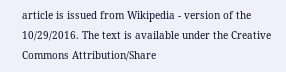article is issued from Wikipedia - version of the 10/29/2016. The text is available under the Creative Commons Attribution/Share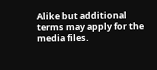Alike but additional terms may apply for the media files.